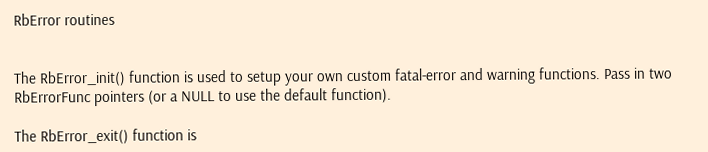RbError routines


The RbError_init() function is used to setup your own custom fatal-error and warning functions. Pass in two RbErrorFunc pointers (or a NULL to use the default function).

The RbError_exit() function is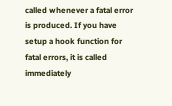called whenever a fatal error is produced. If you have setup a hook function for fatal errors, it is called immediately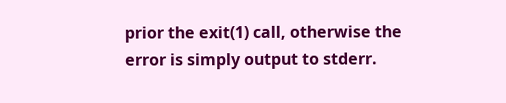prior the exit(1) call, otherwise the error is simply output to stderr.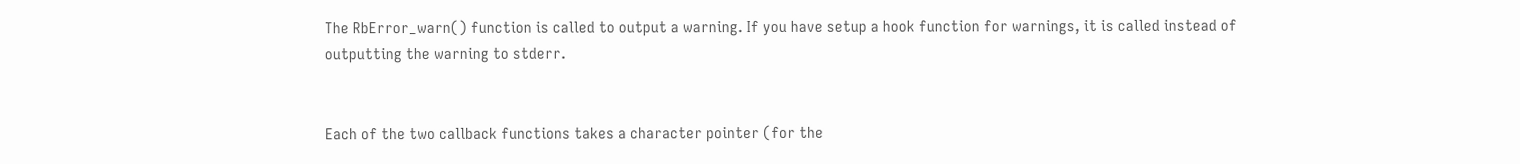The RbError_warn() function is called to output a warning. If you have setup a hook function for warnings, it is called instead of outputting the warning to stderr.


Each of the two callback functions takes a character pointer (for the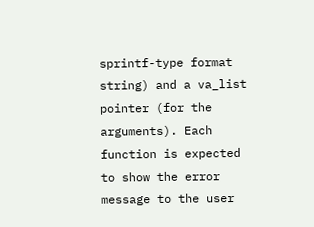sprintf-type format string) and a va_list pointer (for the arguments). Each function is expected to show the error message to the user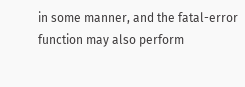in some manner, and the fatal-error function may also perform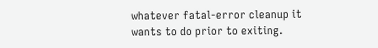whatever fatal-error cleanup it wants to do prior to exiting.